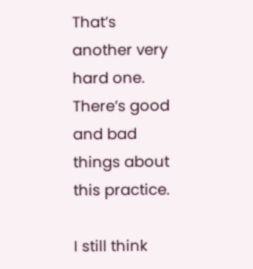That’s another very hard one. There’s good and bad things about this practice.

I still think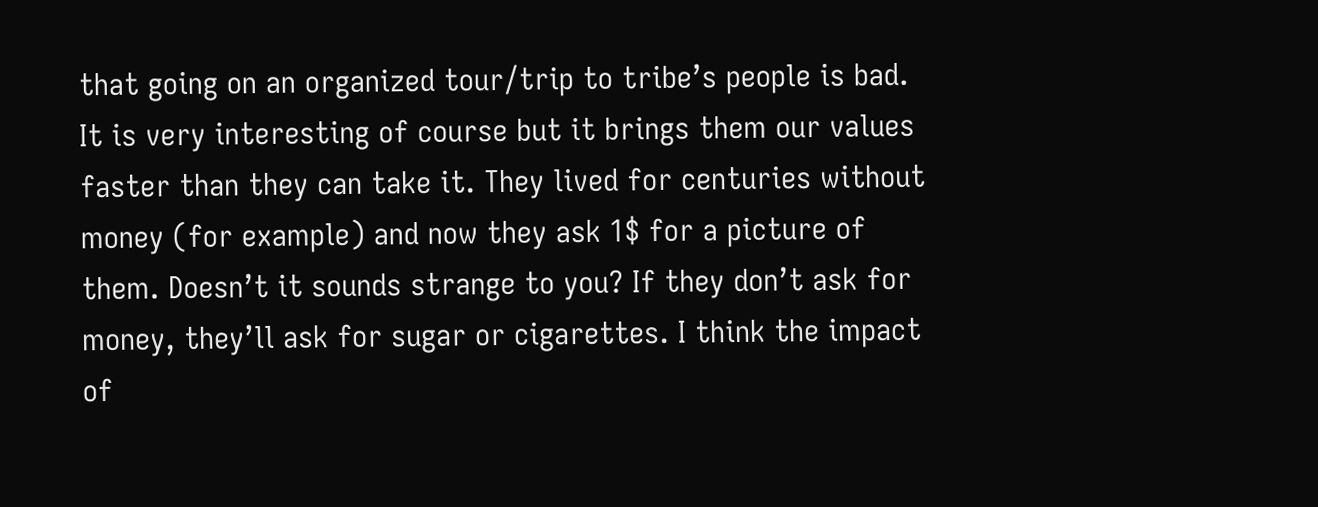that going on an organized tour/trip to tribe’s people is bad. It is very interesting of course but it brings them our values faster than they can take it. They lived for centuries without money (for example) and now they ask 1$ for a picture of them. Doesn’t it sounds strange to you? If they don’t ask for money, they’ll ask for sugar or cigarettes. I think the impact of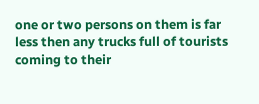one or two persons on them is far less then any trucks full of tourists coming to their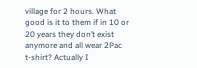village for 2 hours. What good is it to them if in 10 or 20 years they don’t exist anymore and all wear 2Pac t-shirt? Actually I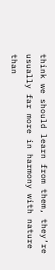think we should learn from them, they’re usually far more in harmony with nature than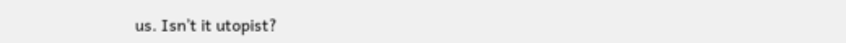us. Isn’t it utopist?